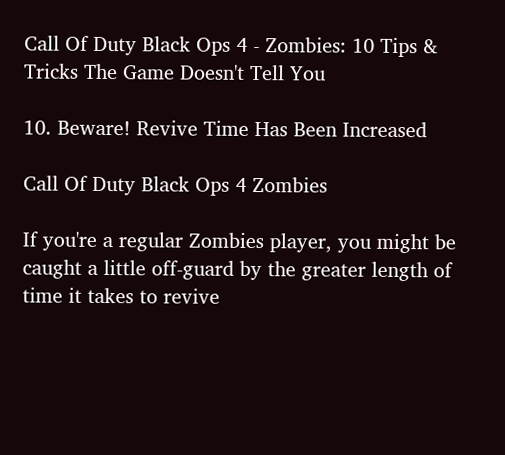Call Of Duty Black Ops 4 - Zombies: 10 Tips & Tricks The Game Doesn't Tell You

10. Beware! Revive Time Has Been Increased

Call Of Duty Black Ops 4 Zombies

If you're a regular Zombies player, you might be caught a little off-guard by the greater length of time it takes to revive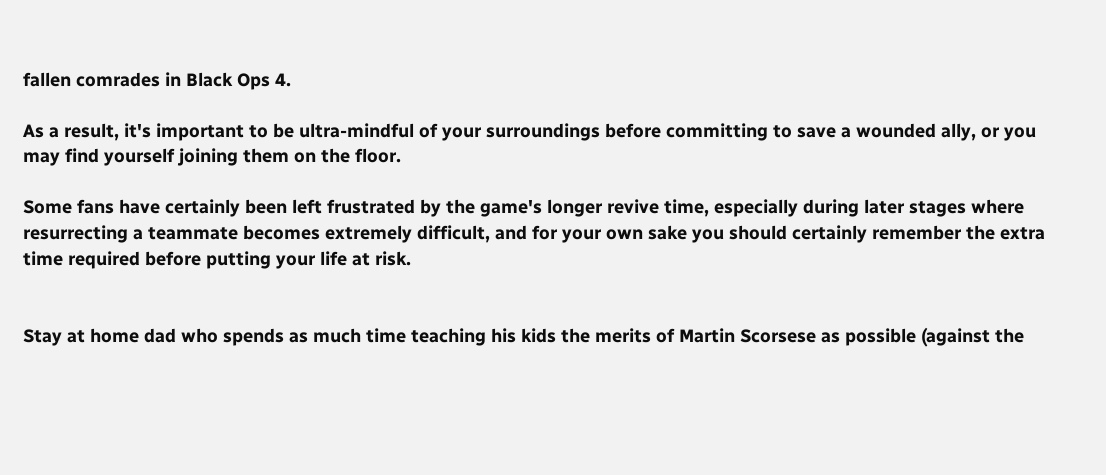fallen comrades in Black Ops 4.

As a result, it's important to be ultra-mindful of your surroundings before committing to save a wounded ally, or you may find yourself joining them on the floor.

Some fans have certainly been left frustrated by the game's longer revive time, especially during later stages where resurrecting a teammate becomes extremely difficult, and for your own sake you should certainly remember the extra time required before putting your life at risk.


Stay at home dad who spends as much time teaching his kids the merits of Martin Scorsese as possible (against the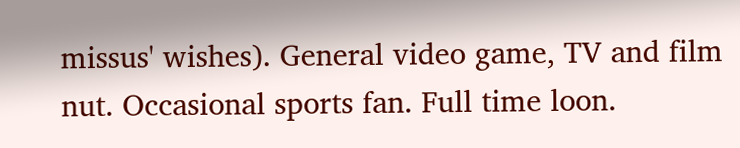missus' wishes). General video game, TV and film nut. Occasional sports fan. Full time loon.